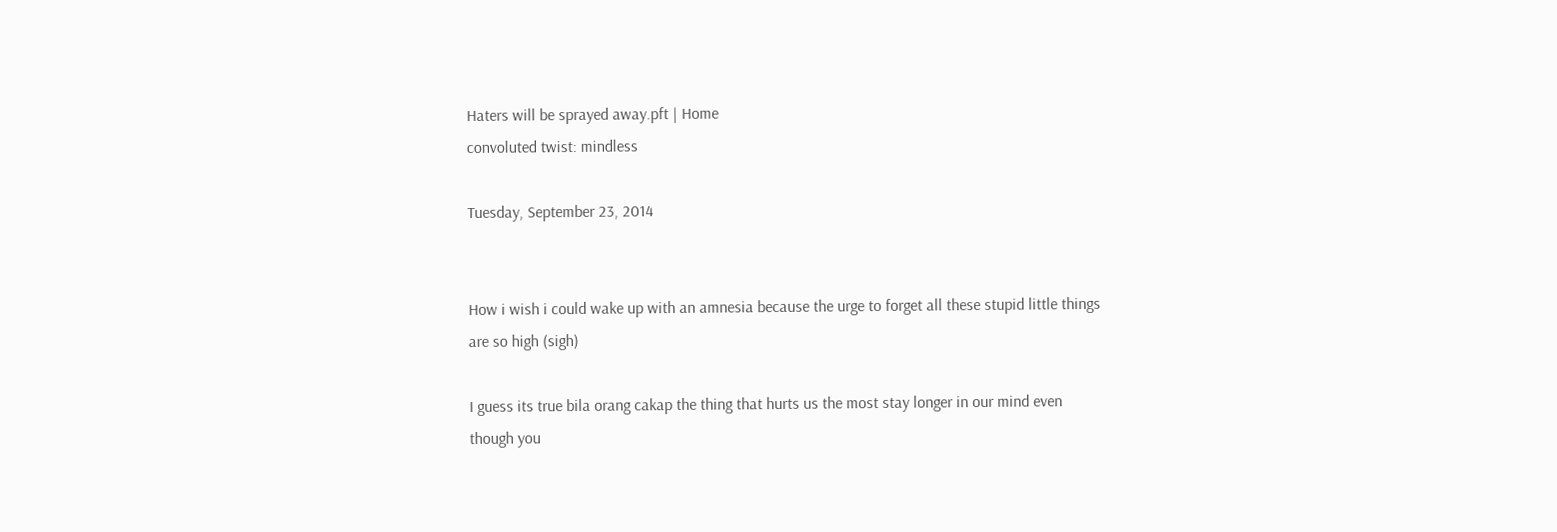Haters will be sprayed away.pft | Home
convoluted twist: mindless

Tuesday, September 23, 2014


How i wish i could wake up with an amnesia because the urge to forget all these stupid little things are so high (sigh)

I guess its true bila orang cakap the thing that hurts us the most stay longer in our mind even though you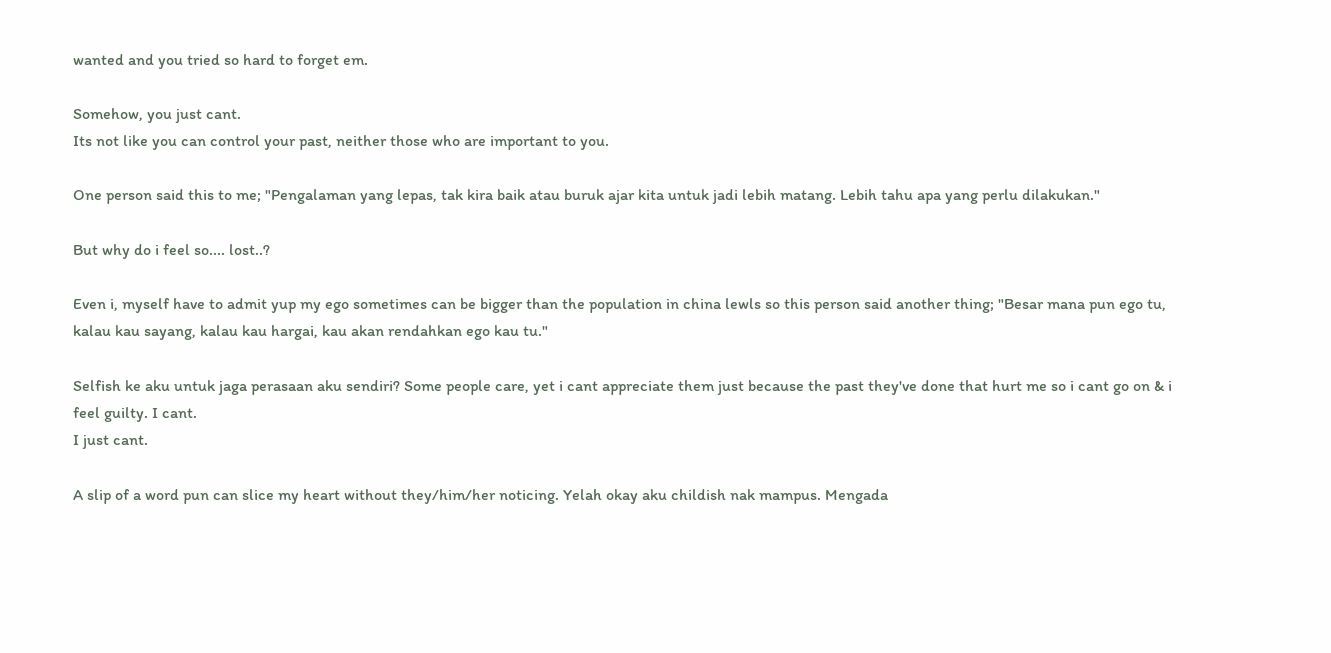wanted and you tried so hard to forget em.

Somehow, you just cant.
Its not like you can control your past, neither those who are important to you.

One person said this to me; "Pengalaman yang lepas, tak kira baik atau buruk ajar kita untuk jadi lebih matang. Lebih tahu apa yang perlu dilakukan."

But why do i feel so.... lost..?

Even i, myself have to admit yup my ego sometimes can be bigger than the population in china lewls so this person said another thing; "Besar mana pun ego tu, kalau kau sayang, kalau kau hargai, kau akan rendahkan ego kau tu."

Selfish ke aku untuk jaga perasaan aku sendiri? Some people care, yet i cant appreciate them just because the past they've done that hurt me so i cant go on & i feel guilty. I cant.
I just cant.

A slip of a word pun can slice my heart without they/him/her noticing. Yelah okay aku childish nak mampus. Mengada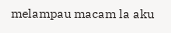melampau macam la aku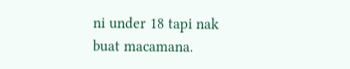ni under 18 tapi nak buat macamana.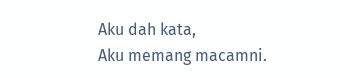Aku dah kata,
Aku memang macamni.